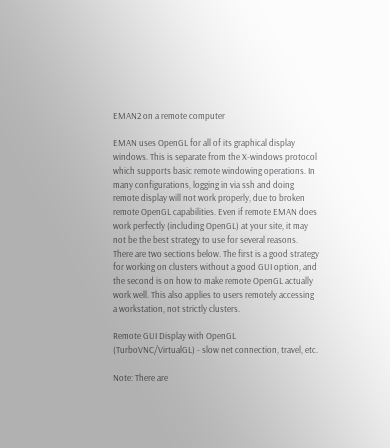EMAN2 on a remote computer

EMAN uses OpenGL for all of its graphical display windows. This is separate from the X-windows protocol which supports basic remote windowing operations. In many configurations, logging in via ssh and doing remote display will not work properly, due to broken remote OpenGL capabilities. Even if remote EMAN does work perfectly (including OpenGL) at your site, it may not be the best strategy to use for several reasons. There are two sections below. The first is a good strategy for working on clusters without a good GUI option, and the second is on how to make remote OpenGL actually work well. This also applies to users remotely accessing a workstation, not strictly clusters.

Remote GUI Display with OpenGL (TurboVNC/VirtualGL) - slow net connection, travel, etc.

Note: There are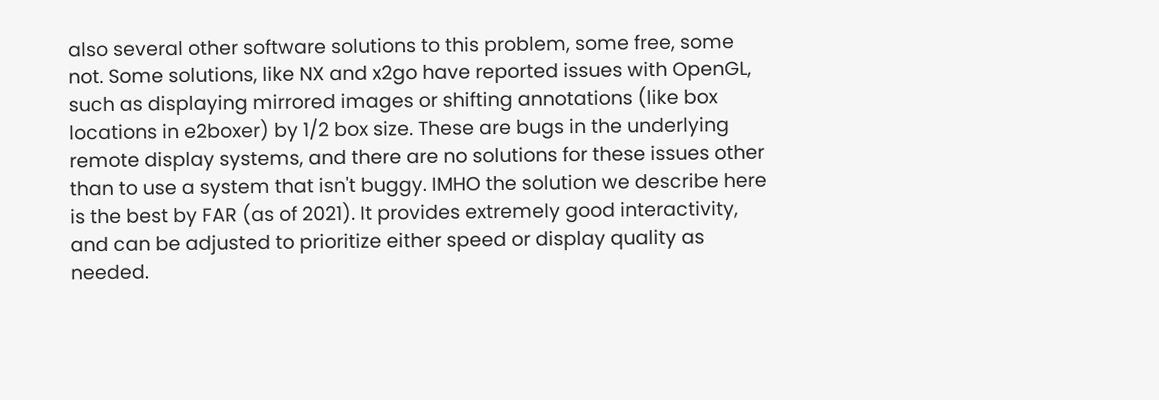also several other software solutions to this problem, some free, some not. Some solutions, like NX and x2go have reported issues with OpenGL, such as displaying mirrored images or shifting annotations (like box locations in e2boxer) by 1/2 box size. These are bugs in the underlying remote display systems, and there are no solutions for these issues other than to use a system that isn't buggy. IMHO the solution we describe here is the best by FAR (as of 2021). It provides extremely good interactivity, and can be adjusted to prioritize either speed or display quality as needed.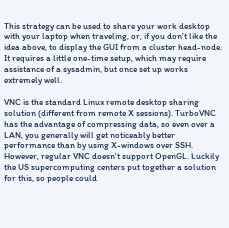This strategy can be used to share your work desktop with your laptop when traveling, or, if you don't like the idea above, to display the GUI from a cluster head-node. It requires a little one-time setup, which may require assistance of a sysadmin, but once set up works extremely well.

VNC is the standard Linux remote desktop sharing solution (different from remote X sessions). TurboVNC has the advantage of compressing data, so even over a LAN, you generally will get noticeably better performance than by using X-windows over SSH. However, regular VNC doesn't support OpenGL. Luckily the US supercomputing centers put together a solution for this, so people could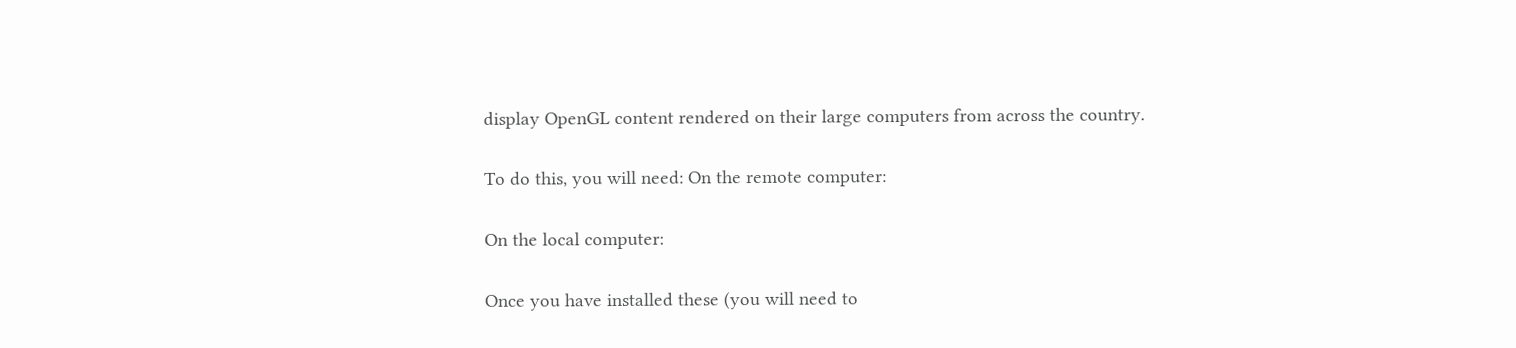display OpenGL content rendered on their large computers from across the country.

To do this, you will need: On the remote computer:

On the local computer:

Once you have installed these (you will need to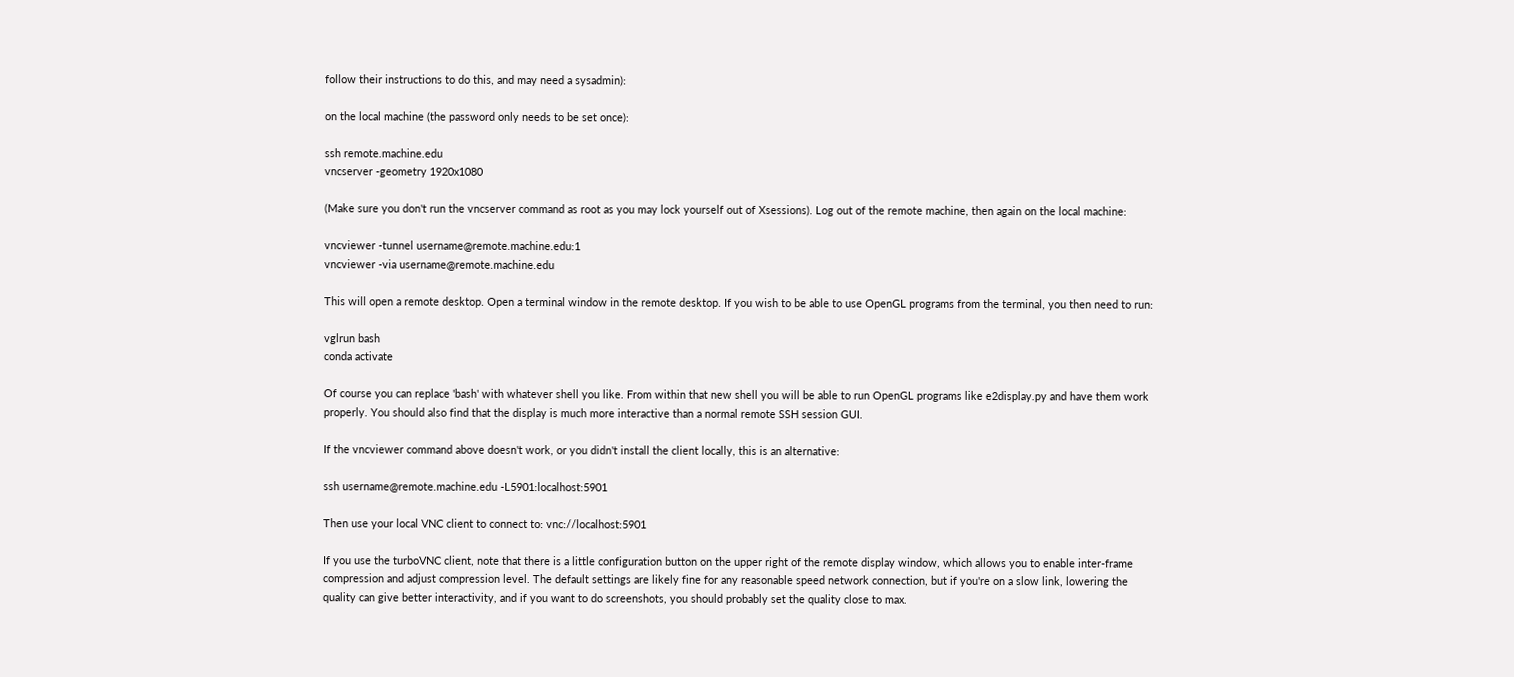follow their instructions to do this, and may need a sysadmin):

on the local machine (the password only needs to be set once):

ssh remote.machine.edu
vncserver -geometry 1920x1080

(Make sure you don't run the vncserver command as root as you may lock yourself out of Xsessions). Log out of the remote machine, then again on the local machine:

vncviewer -tunnel username@remote.machine.edu:1
vncviewer -via username@remote.machine.edu

This will open a remote desktop. Open a terminal window in the remote desktop. If you wish to be able to use OpenGL programs from the terminal, you then need to run:

vglrun bash
conda activate

Of course you can replace 'bash' with whatever shell you like. From within that new shell you will be able to run OpenGL programs like e2display.py and have them work properly. You should also find that the display is much more interactive than a normal remote SSH session GUI.

If the vncviewer command above doesn't work, or you didn't install the client locally, this is an alternative:

ssh username@remote.machine.edu -L5901:localhost:5901

Then use your local VNC client to connect to: vnc://localhost:5901

If you use the turboVNC client, note that there is a little configuration button on the upper right of the remote display window, which allows you to enable inter-frame compression and adjust compression level. The default settings are likely fine for any reasonable speed network connection, but if you're on a slow link, lowering the quality can give better interactivity, and if you want to do screenshots, you should probably set the quality close to max.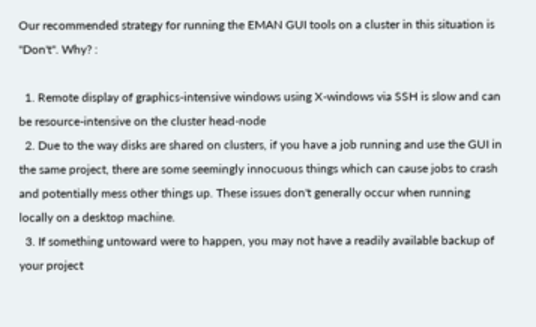Our recommended strategy for running the EMAN GUI tools on a cluster in this situation is "Don't". Why? :

  1. Remote display of graphics-intensive windows using X-windows via SSH is slow and can be resource-intensive on the cluster head-node
  2. Due to the way disks are shared on clusters, if you have a job running and use the GUI in the same project, there are some seemingly innocuous things which can cause jobs to crash and potentially mess other things up. These issues don't generally occur when running locally on a desktop machine.
  3. If something untoward were to happen, you may not have a readily available backup of your project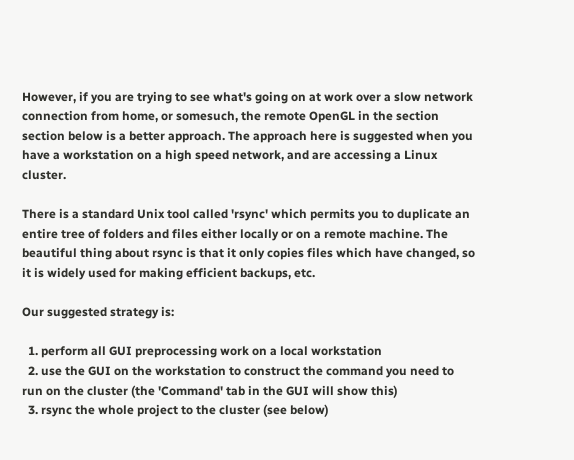However, if you are trying to see what's going on at work over a slow network connection from home, or somesuch, the remote OpenGL in the section section below is a better approach. The approach here is suggested when you have a workstation on a high speed network, and are accessing a Linux cluster.

There is a standard Unix tool called 'rsync' which permits you to duplicate an entire tree of folders and files either locally or on a remote machine. The beautiful thing about rsync is that it only copies files which have changed, so it is widely used for making efficient backups, etc.

Our suggested strategy is:

  1. perform all GUI preprocessing work on a local workstation
  2. use the GUI on the workstation to construct the command you need to run on the cluster (the 'Command' tab in the GUI will show this)
  3. rsync the whole project to the cluster (see below)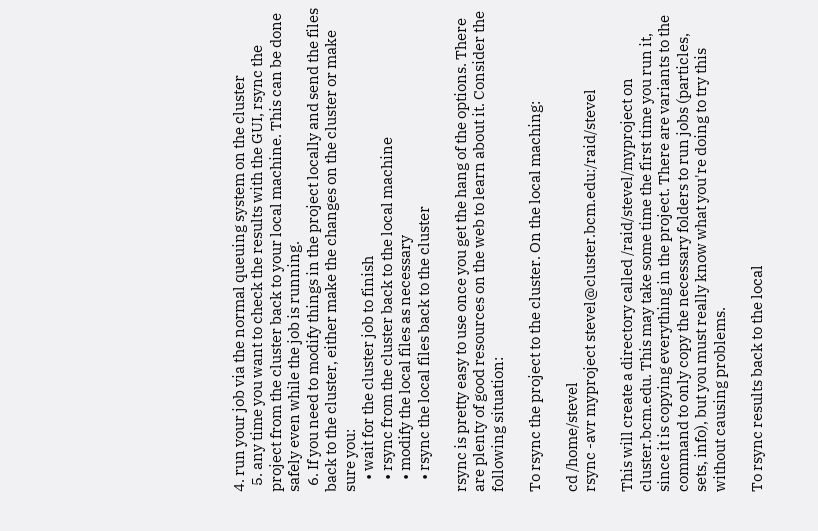4. run your job via the normal queuing system on the cluster
  5. any time you want to check the results with the GUI, rsync the project from the cluster back to your local machine. This can be done safely even while the job is running.
  6. If you need to modify things in the project locally and send the files back to the cluster, either make the changes on the cluster or make sure you:
    • wait for the cluster job to finish
    • rsync from the cluster back to the local machine
    • modify the local files as necessary
    • rsync the local files back to the cluster

rsync is pretty easy to use once you get the hang of the options. There are plenty of good resources on the web to learn about it. Consider the following situation:

To rsync the project to the cluster. On the local maching:

cd /home/stevel
rsync -avr myproject stevel@cluster.bcm.edu:/raid/stevel

This will create a directory called /raid/stevel/myproject on cluster.bcm.edu. This may take some time the first time you run it, since it is copying everything in the project. There are variants to the command to only copy the necessary folders to run jobs (particles, sets, info), but you must really know what you're doing to try this without causing problems.

To rsync results back to the local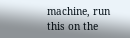machine, run this on the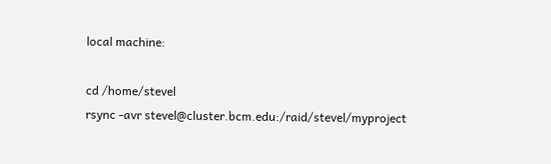local machine:

cd /home/stevel
rsync -avr stevel@cluster.bcm.edu:/raid/stevel/myproject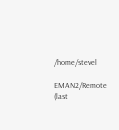/home/stevel

EMAN2/Remote (last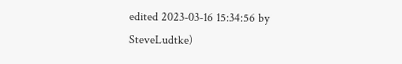edited 2023-03-16 15:34:56 by SteveLudtke)